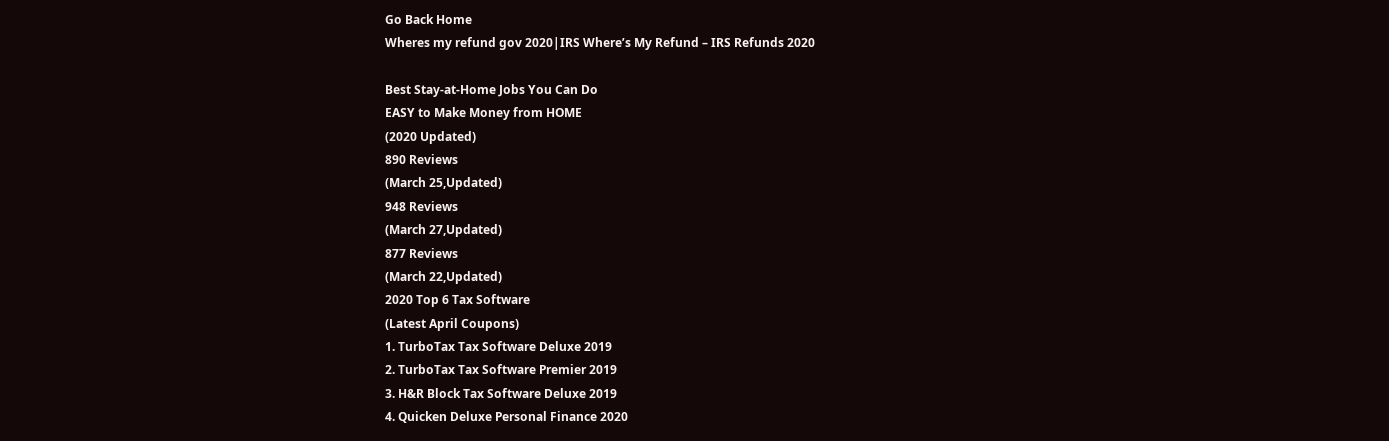Go Back Home
Wheres my refund gov 2020|IRS Where’s My Refund – IRS Refunds 2020

Best Stay-at-Home Jobs You Can Do
EASY to Make Money from HOME
(2020 Updated)
890 Reviews
(March 25,Updated)
948 Reviews
(March 27,Updated)
877 Reviews
(March 22,Updated)
2020 Top 6 Tax Software
(Latest April Coupons)
1. TurboTax Tax Software Deluxe 2019
2. TurboTax Tax Software Premier 2019
3. H&R Block Tax Software Deluxe 2019
4. Quicken Deluxe Personal Finance 2020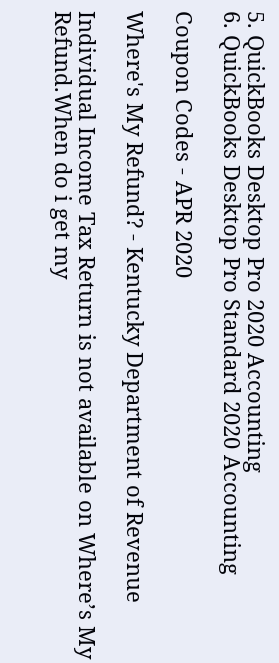5. QuickBooks Desktop Pro 2020 Accounting
6. QuickBooks Desktop Pro Standard 2020 Accounting

Coupon Codes - APR 2020

Where's My Refund? - Kentucky Department of Revenue

Individual Income Tax Return is not available on Where’s My Refund.When do i get my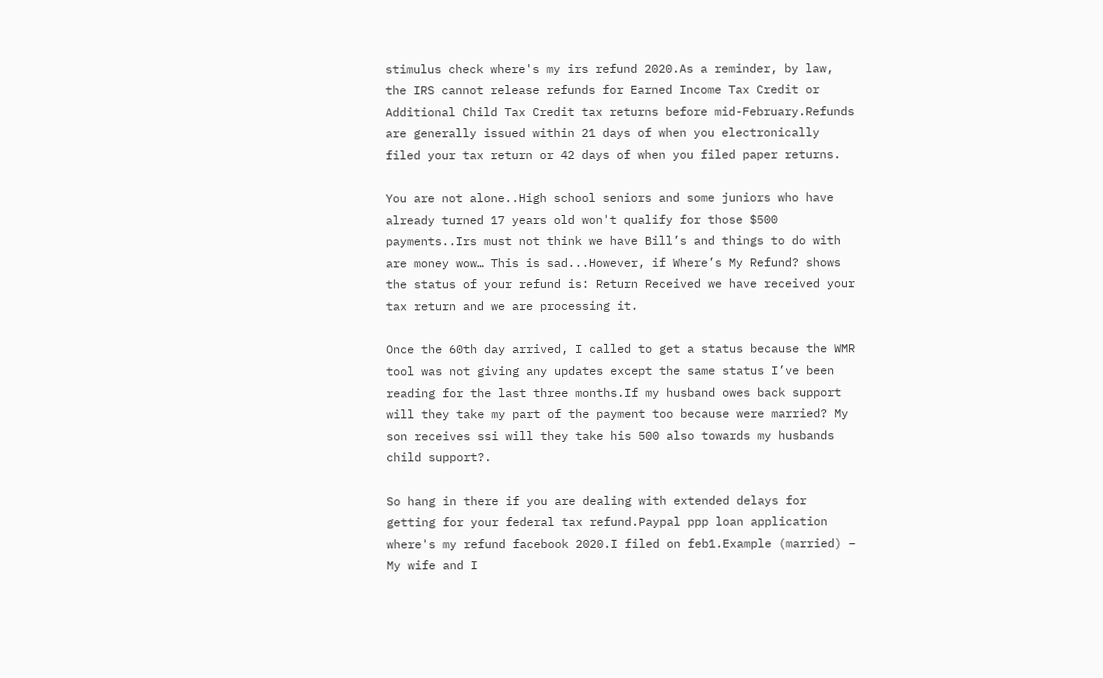stimulus check where's my irs refund 2020.As a reminder, by law, the IRS cannot release refunds for Earned Income Tax Credit or Additional Child Tax Credit tax returns before mid-February.Refunds are generally issued within 21 days of when you electronically filed your tax return or 42 days of when you filed paper returns.

You are not alone..High school seniors and some juniors who have already turned 17 years old won't qualify for those $500 payments..Irs must not think we have Bill’s and things to do with are money wow… This is sad...However, if Where’s My Refund? shows the status of your refund is: Return Received we have received your tax return and we are processing it.

Once the 60th day arrived, I called to get a status because the WMR tool was not giving any updates except the same status I’ve been reading for the last three months.If my husband owes back support will they take my part of the payment too because were married? My son receives ssi will they take his 500 also towards my husbands child support?.

So hang in there if you are dealing with extended delays for getting for your federal tax refund.Paypal ppp loan application where's my refund facebook 2020.I filed on feb1.Example (married) – My wife and I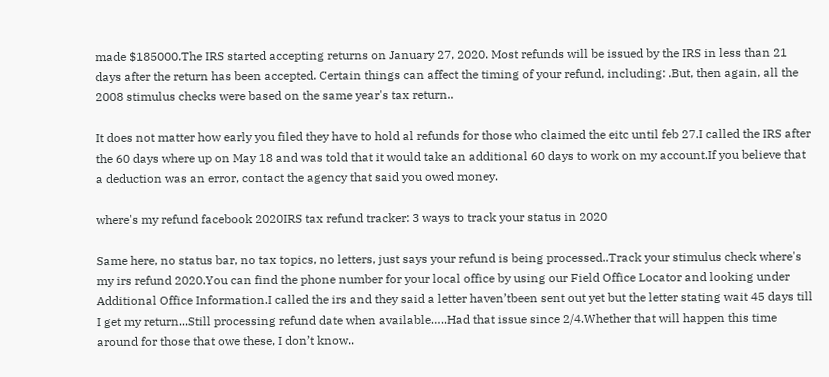made $185000.The IRS started accepting returns on January 27, 2020. Most refunds will be issued by the IRS in less than 21 days after the return has been accepted. Certain things can affect the timing of your refund, including: .But, then again, all the 2008 stimulus checks were based on the same year's tax return..

It does not matter how early you filed they have to hold al refunds for those who claimed the eitc until feb 27.I called the IRS after the 60 days where up on May 18 and was told that it would take an additional 60 days to work on my account.If you believe that a deduction was an error, contact the agency that said you owed money.

where's my refund facebook 2020IRS tax refund tracker: 3 ways to track your status in 2020

Same here, no status bar, no tax topics, no letters, just says your refund is being processed..Track your stimulus check where's my irs refund 2020.You can find the phone number for your local office by using our Field Office Locator and looking under Additional Office Information.I called the irs and they said a letter haven’tbeen sent out yet but the letter stating wait 45 days till I get my return...Still processing refund date when available…..Had that issue since 2/4.Whether that will happen this time around for those that owe these, I don’t know..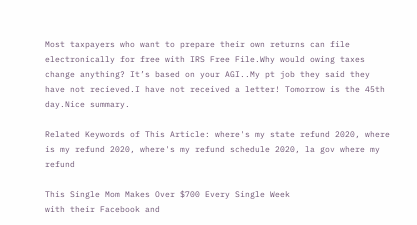Most taxpayers who want to prepare their own returns can file electronically for free with IRS Free File.Why would owing taxes change anything? It’s based on your AGI..My pt job they said they have not recieved.I have not received a letter! Tomorrow is the 45th day.Nice summary.

Related Keywords of This Article: where's my state refund 2020, where is my refund 2020, where's my refund schedule 2020, la gov where my refund

This Single Mom Makes Over $700 Every Single Week
with their Facebook and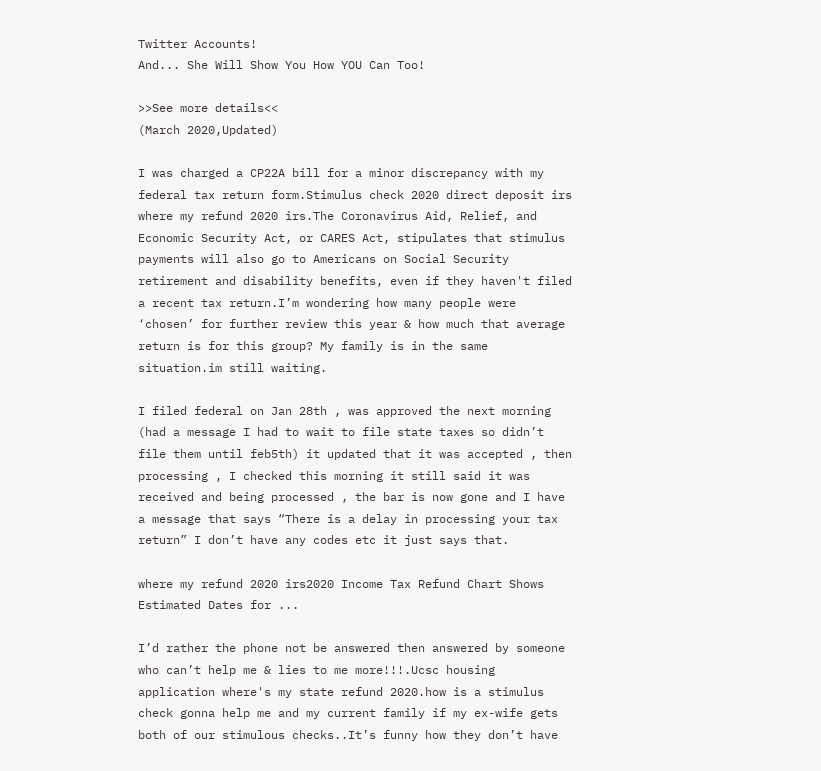Twitter Accounts!
And... She Will Show You How YOU Can Too!

>>See more details<<
(March 2020,Updated)

I was charged a CP22A bill for a minor discrepancy with my federal tax return form.Stimulus check 2020 direct deposit irs where my refund 2020 irs.The Coronavirus Aid, Relief, and Economic Security Act, or CARES Act, stipulates that stimulus payments will also go to Americans on Social Security retirement and disability benefits, even if they haven't filed a recent tax return.I’m wondering how many people were ‘chosen’ for further review this year & how much that average return is for this group? My family is in the same situation.im still waiting.

I filed federal on Jan 28th , was approved the next morning (had a message I had to wait to file state taxes so didn’t file them until feb5th) it updated that it was accepted , then processing , I checked this morning it still said it was received and being processed , the bar is now gone and I have a message that says “There is a delay in processing your tax return” I don’t have any codes etc it just says that.

where my refund 2020 irs2020 Income Tax Refund Chart Shows Estimated Dates for ...

I’d rather the phone not be answered then answered by someone who can’t help me & lies to me more!!!.Ucsc housing application where's my state refund 2020.how is a stimulus check gonna help me and my current family if my ex-wife gets both of our stimulous checks..It’s funny how they don’t have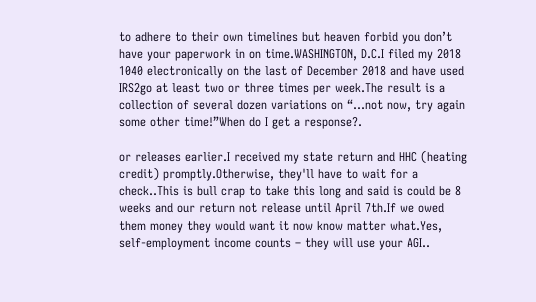to adhere to their own timelines but heaven forbid you don’t have your paperwork in on time.WASHINGTON, D.C.I filed my 2018 1040 electronically on the last of December 2018 and have used IRS2go at least two or three times per week.The result is a collection of several dozen variations on “…not now, try again some other time!”When do I get a response?.

or releases earlier.I received my state return and HHC (heating credit) promptly.Otherwise, they'll have to wait for a check..This is bull crap to take this long and said is could be 8 weeks and our return not release until April 7th.If we owed them money they would want it now know matter what.Yes, self-employment income counts – they will use your AGI..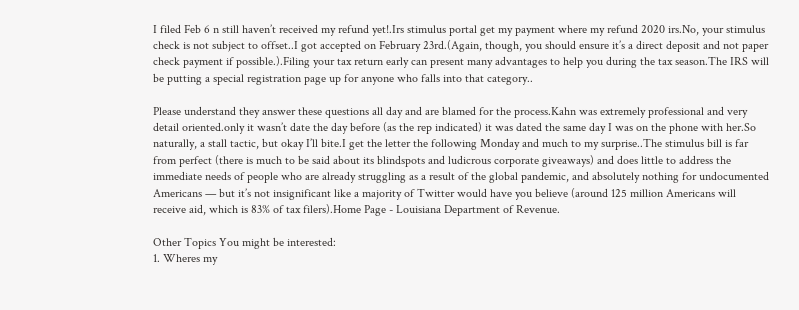I filed Feb 6 n still haven’t received my refund yet!.Irs stimulus portal get my payment where my refund 2020 irs.No, your stimulus check is not subject to offset..I got accepted on February 23rd.(Again, though, you should ensure it’s a direct deposit and not paper check payment if possible.).Filing your tax return early can present many advantages to help you during the tax season.The IRS will be putting a special registration page up for anyone who falls into that category..

Please understand they answer these questions all day and are blamed for the process.Kahn was extremely professional and very detail oriented.only it wasn’t date the day before (as the rep indicated) it was dated the same day I was on the phone with her.So naturally, a stall tactic, but okay I’ll bite.I get the letter the following Monday and much to my surprise..The stimulus bill is far from perfect (there is much to be said about its blindspots and ludicrous corporate giveaways) and does little to address the immediate needs of people who are already struggling as a result of the global pandemic, and absolutely nothing for undocumented Americans — but it’s not insignificant like a majority of Twitter would have you believe (around 125 million Americans will receive aid, which is 83% of tax filers).Home Page - Louisiana Department of Revenue.

Other Topics You might be interested:
1. Wheres my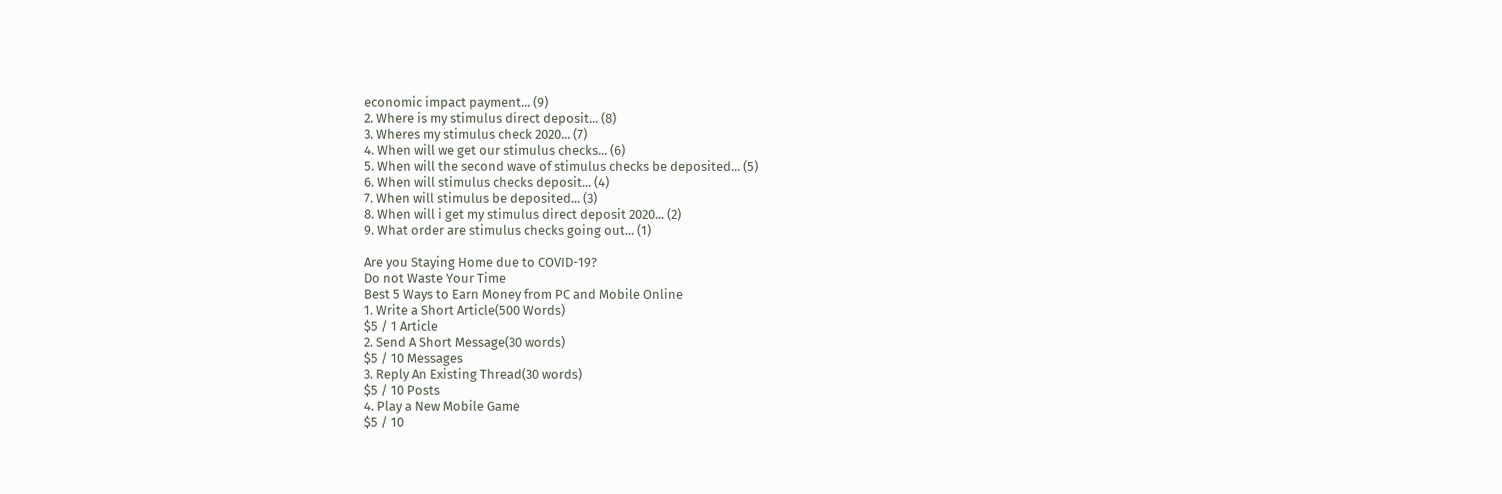economic impact payment... (9)
2. Where is my stimulus direct deposit... (8)
3. Wheres my stimulus check 2020... (7)
4. When will we get our stimulus checks... (6)
5. When will the second wave of stimulus checks be deposited... (5)
6. When will stimulus checks deposit... (4)
7. When will stimulus be deposited... (3)
8. When will i get my stimulus direct deposit 2020... (2)
9. What order are stimulus checks going out... (1)

Are you Staying Home due to COVID-19?
Do not Waste Your Time
Best 5 Ways to Earn Money from PC and Mobile Online
1. Write a Short Article(500 Words)
$5 / 1 Article
2. Send A Short Message(30 words)
$5 / 10 Messages
3. Reply An Existing Thread(30 words)
$5 / 10 Posts
4. Play a New Mobile Game
$5 / 10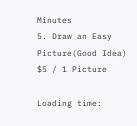Minutes
5. Draw an Easy Picture(Good Idea)
$5 / 1 Picture

Loading time: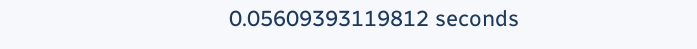0.05609393119812 seconds